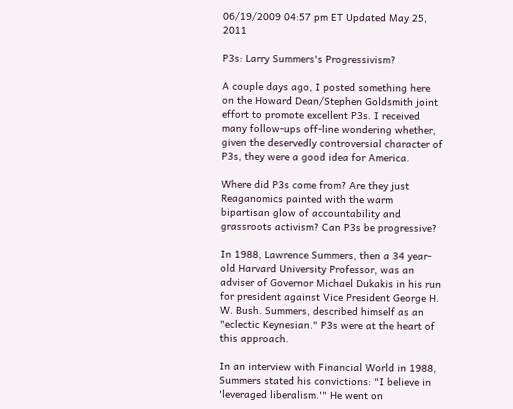06/19/2009 04:57 pm ET Updated May 25, 2011

P3s: Larry Summers's Progressivism?

A couple days ago, I posted something here on the Howard Dean/Stephen Goldsmith joint effort to promote excellent P3s. I received many follow-ups off-line wondering whether, given the deservedly controversial character of P3s, they were a good idea for America.

Where did P3s come from? Are they just Reaganomics painted with the warm bipartisan glow of accountability and grassroots activism? Can P3s be progressive?

In 1988, Lawrence Summers, then a 34 year-old Harvard University Professor, was an adviser of Governor Michael Dukakis in his run for president against Vice President George H. W. Bush. Summers, described himself as an "eclectic Keynesian." P3s were at the heart of this approach.

In an interview with Financial World in 1988, Summers stated his convictions: "I believe in 'leveraged liberalism.'" He went on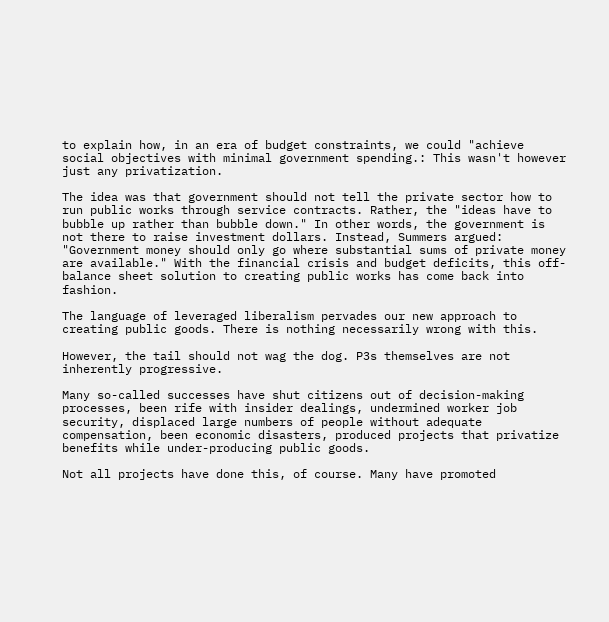to explain how, in an era of budget constraints, we could "achieve social objectives with minimal government spending.: This wasn't however just any privatization.

The idea was that government should not tell the private sector how to run public works through service contracts. Rather, the "ideas have to bubble up rather than bubble down." In other words, the government is not there to raise investment dollars. Instead, Summers argued: "Government money should only go where substantial sums of private money are available." With the financial crisis and budget deficits, this off-balance sheet solution to creating public works has come back into fashion.

The language of leveraged liberalism pervades our new approach to creating public goods. There is nothing necessarily wrong with this.

However, the tail should not wag the dog. P3s themselves are not inherently progressive.

Many so-called successes have shut citizens out of decision-making processes, been rife with insider dealings, undermined worker job security, displaced large numbers of people without adequate compensation, been economic disasters, produced projects that privatize benefits while under-producing public goods.

Not all projects have done this, of course. Many have promoted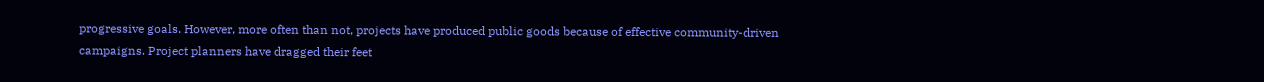progressive goals. However, more often than not, projects have produced public goods because of effective community-driven campaigns. Project planners have dragged their feet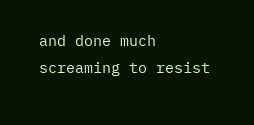and done much screaming to resist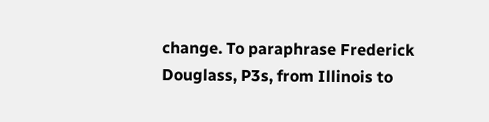change. To paraphrase Frederick Douglass, P3s, from Illinois to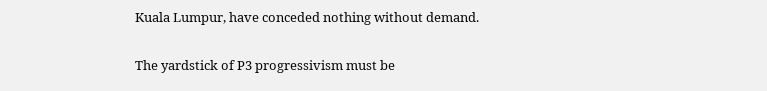Kuala Lumpur, have conceded nothing without demand.

The yardstick of P3 progressivism must be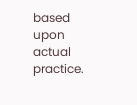based upon actual practice.